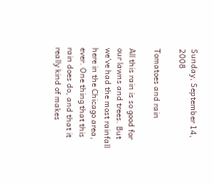Sunday, September 14, 2008

Tomatoes and rain

All this rain is so good for our lawns and trees. But we've had the most rainfall here in the Chicago area, ever. One thing that this rain does do, and that it really kind of makes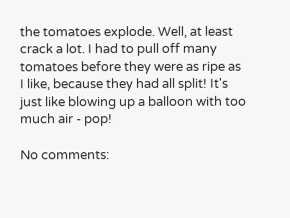the tomatoes explode. Well, at least crack a lot. I had to pull off many tomatoes before they were as ripe as I like, because they had all split! It's just like blowing up a balloon with too much air - pop!

No comments: